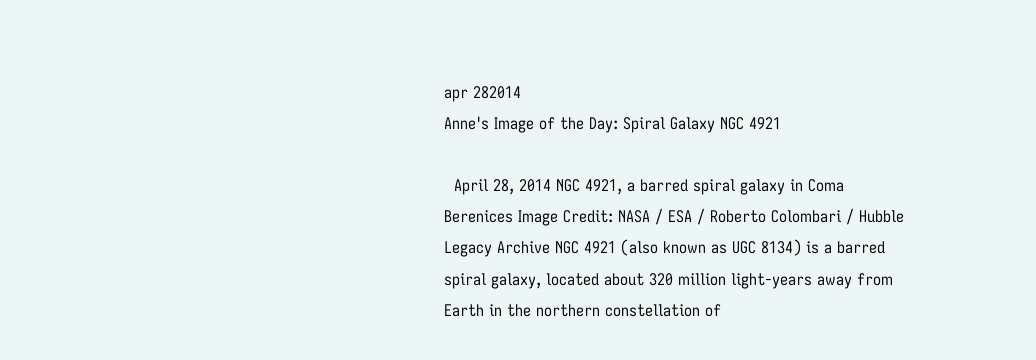apr 282014
Anne's Image of the Day: Spiral Galaxy NGC 4921

  April 28, 2014 NGC 4921, a barred spiral galaxy in Coma Berenices Image Credit: NASA / ESA / Roberto Colombari / Hubble Legacy Archive NGC 4921 (also known as UGC 8134) is a barred spiral galaxy, located about 320 million light-years away from Earth in the northern constellation of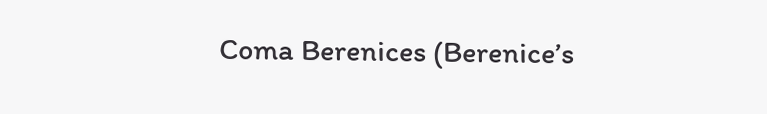Coma Berenices (Berenice’s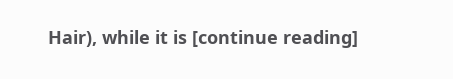Hair), while it is [continue reading]